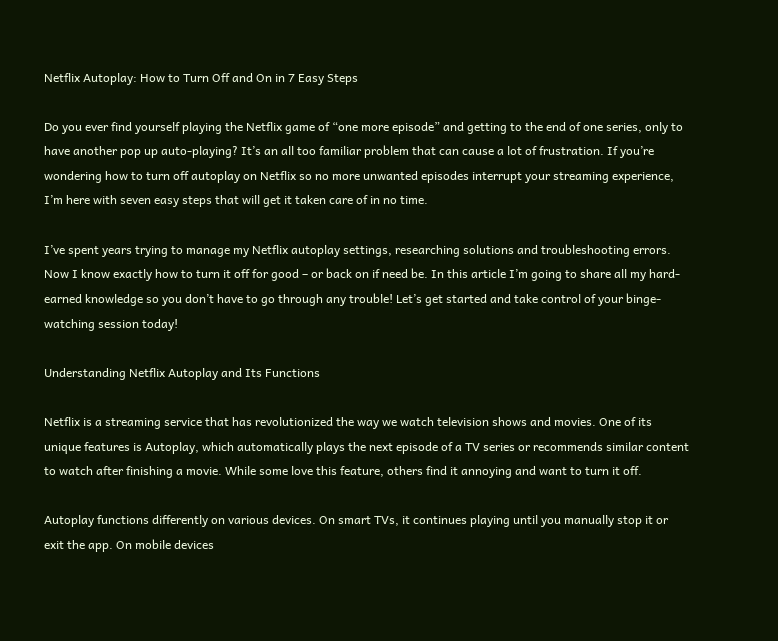Netflix Autoplay: How to Turn Off and On in 7 Easy Steps

Do you ever find yourself playing the Netflix game of “one more episode” and getting to the end of one series, only to have another pop up auto-playing? It’s an all too familiar problem that can cause a lot of frustration. If you’re wondering how to turn off autoplay on Netflix so no more unwanted episodes interrupt your streaming experience, I’m here with seven easy steps that will get it taken care of in no time.

I’ve spent years trying to manage my Netflix autoplay settings, researching solutions and troubleshooting errors. Now I know exactly how to turn it off for good – or back on if need be. In this article I’m going to share all my hard-earned knowledge so you don’t have to go through any trouble! Let’s get started and take control of your binge-watching session today!

Understanding Netflix Autoplay and Its Functions

Netflix is a streaming service that has revolutionized the way we watch television shows and movies. One of its unique features is Autoplay, which automatically plays the next episode of a TV series or recommends similar content to watch after finishing a movie. While some love this feature, others find it annoying and want to turn it off.

Autoplay functions differently on various devices. On smart TVs, it continues playing until you manually stop it or exit the app. On mobile devices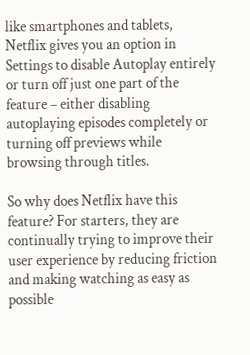like smartphones and tablets, Netflix gives you an option in Settings to disable Autoplay entirely or turn off just one part of the feature – either disabling autoplaying episodes completely or turning off previews while browsing through titles.

So why does Netflix have this feature? For starters, they are continually trying to improve their user experience by reducing friction and making watching as easy as possible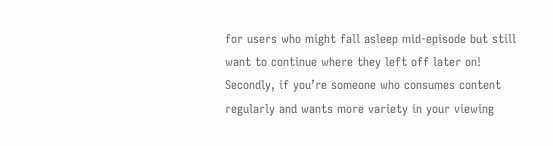for users who might fall asleep mid-episode but still want to continue where they left off later on! Secondly, if you’re someone who consumes content regularly and wants more variety in your viewing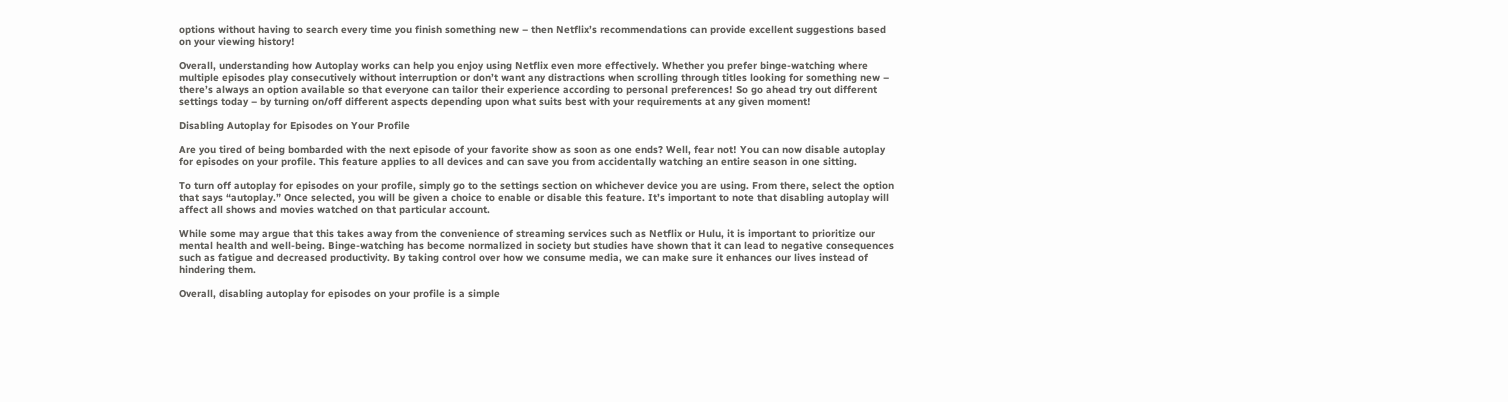options without having to search every time you finish something new – then Netflix’s recommendations can provide excellent suggestions based on your viewing history!

Overall, understanding how Autoplay works can help you enjoy using Netflix even more effectively. Whether you prefer binge-watching where multiple episodes play consecutively without interruption or don’t want any distractions when scrolling through titles looking for something new – there’s always an option available so that everyone can tailor their experience according to personal preferences! So go ahead try out different settings today – by turning on/off different aspects depending upon what suits best with your requirements at any given moment!

Disabling Autoplay for Episodes on Your Profile

Are you tired of being bombarded with the next episode of your favorite show as soon as one ends? Well, fear not! You can now disable autoplay for episodes on your profile. This feature applies to all devices and can save you from accidentally watching an entire season in one sitting.

To turn off autoplay for episodes on your profile, simply go to the settings section on whichever device you are using. From there, select the option that says “autoplay.” Once selected, you will be given a choice to enable or disable this feature. It’s important to note that disabling autoplay will affect all shows and movies watched on that particular account.

While some may argue that this takes away from the convenience of streaming services such as Netflix or Hulu, it is important to prioritize our mental health and well-being. Binge-watching has become normalized in society but studies have shown that it can lead to negative consequences such as fatigue and decreased productivity. By taking control over how we consume media, we can make sure it enhances our lives instead of hindering them.

Overall, disabling autoplay for episodes on your profile is a simple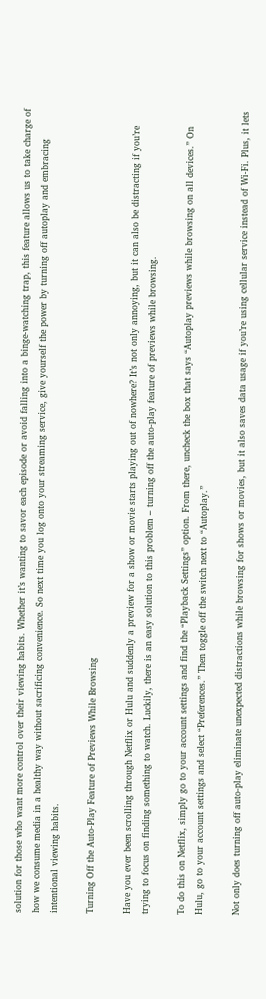solution for those who want more control over their viewing habits. Whether it’s wanting to savor each episode or avoid falling into a binge-watching trap, this feature allows us to take charge of how we consume media in a healthy way without sacrificing convenience. So next time you log onto your streaming service, give yourself the power by turning off autoplay and embracing intentional viewing habits.

Turning Off the Auto-Play Feature of Previews While Browsing

Have you ever been scrolling through Netflix or Hulu and suddenly a preview for a show or movie starts playing out of nowhere? It’s not only annoying, but it can also be distracting if you’re trying to focus on finding something to watch. Luckily, there is an easy solution to this problem – turning off the auto-play feature of previews while browsing.

To do this on Netflix, simply go to your account settings and find the “Playback Settings” option. From there, uncheck the box that says “Autoplay previews while browsing on all devices.” On Hulu, go to your account settings and select “Preferences.” Then toggle off the switch next to “Autoplay.”

Not only does turning off auto-play eliminate unexpected distractions while browsing for shows or movies, but it also saves data usage if you’re using cellular service instead of Wi-Fi. Plus, it lets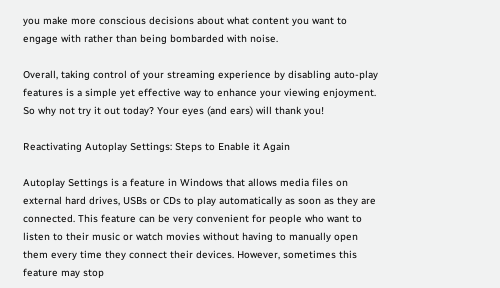you make more conscious decisions about what content you want to engage with rather than being bombarded with noise.

Overall, taking control of your streaming experience by disabling auto-play features is a simple yet effective way to enhance your viewing enjoyment. So why not try it out today? Your eyes (and ears) will thank you!

Reactivating Autoplay Settings: Steps to Enable it Again

Autoplay Settings is a feature in Windows that allows media files on external hard drives, USBs or CDs to play automatically as soon as they are connected. This feature can be very convenient for people who want to listen to their music or watch movies without having to manually open them every time they connect their devices. However, sometimes this feature may stop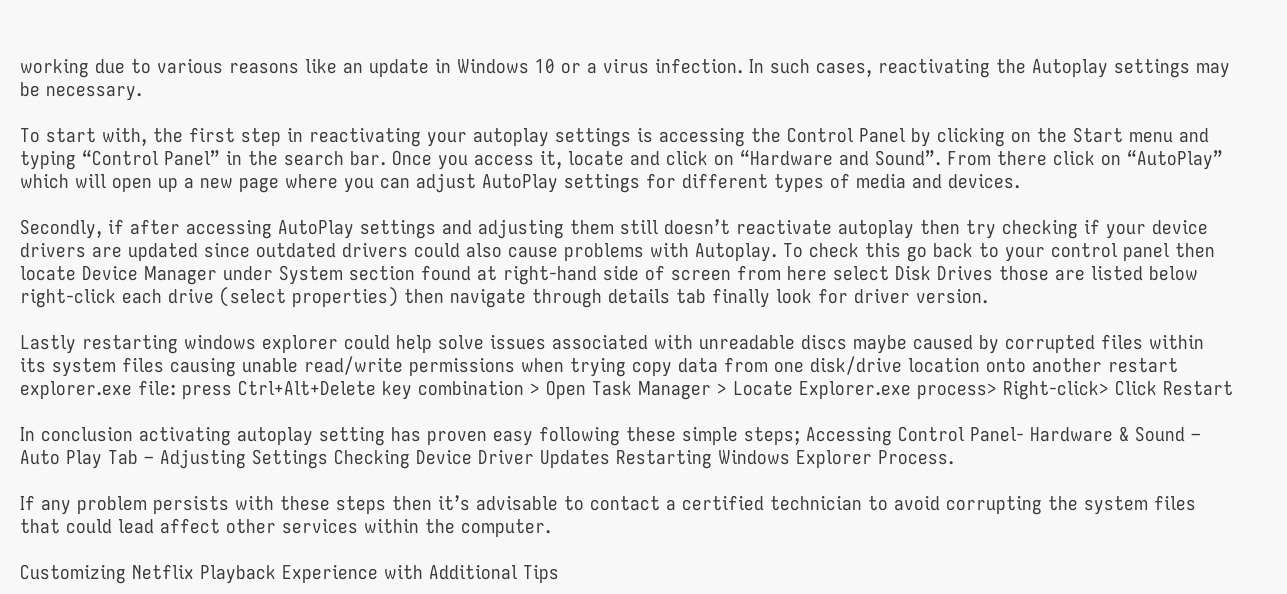working due to various reasons like an update in Windows 10 or a virus infection. In such cases, reactivating the Autoplay settings may be necessary.

To start with, the first step in reactivating your autoplay settings is accessing the Control Panel by clicking on the Start menu and typing “Control Panel” in the search bar. Once you access it, locate and click on “Hardware and Sound”. From there click on “AutoPlay” which will open up a new page where you can adjust AutoPlay settings for different types of media and devices.

Secondly, if after accessing AutoPlay settings and adjusting them still doesn’t reactivate autoplay then try checking if your device drivers are updated since outdated drivers could also cause problems with Autoplay. To check this go back to your control panel then locate Device Manager under System section found at right-hand side of screen from here select Disk Drives those are listed below right-click each drive (select properties) then navigate through details tab finally look for driver version.

Lastly restarting windows explorer could help solve issues associated with unreadable discs maybe caused by corrupted files within its system files causing unable read/write permissions when trying copy data from one disk/drive location onto another restart explorer.exe file: press Ctrl+Alt+Delete key combination > Open Task Manager > Locate Explorer.exe process> Right-click> Click Restart

In conclusion activating autoplay setting has proven easy following these simple steps; Accessing Control Panel- Hardware & Sound – Auto Play Tab – Adjusting Settings Checking Device Driver Updates Restarting Windows Explorer Process.

If any problem persists with these steps then it’s advisable to contact a certified technician to avoid corrupting the system files that could lead affect other services within the computer.

Customizing Netflix Playback Experience with Additional Tips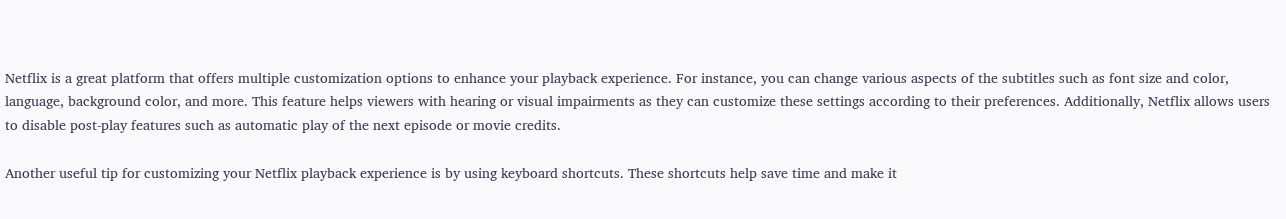Netflix is a great platform that offers multiple customization options to enhance your playback experience. For instance, you can change various aspects of the subtitles such as font size and color, language, background color, and more. This feature helps viewers with hearing or visual impairments as they can customize these settings according to their preferences. Additionally, Netflix allows users to disable post-play features such as automatic play of the next episode or movie credits.

Another useful tip for customizing your Netflix playback experience is by using keyboard shortcuts. These shortcuts help save time and make it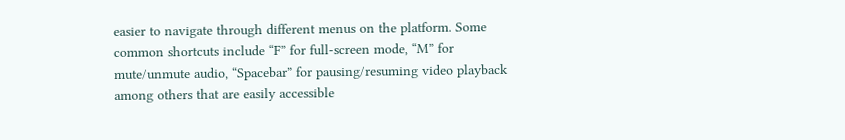easier to navigate through different menus on the platform. Some common shortcuts include “F” for full-screen mode, “M” for mute/unmute audio, “Spacebar” for pausing/resuming video playback among others that are easily accessible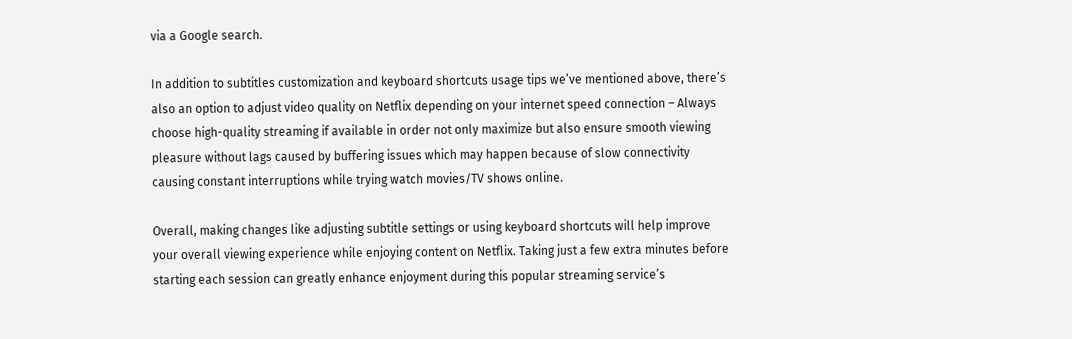via a Google search.

In addition to subtitles customization and keyboard shortcuts usage tips we’ve mentioned above, there’s also an option to adjust video quality on Netflix depending on your internet speed connection – Always choose high-quality streaming if available in order not only maximize but also ensure smooth viewing pleasure without lags caused by buffering issues which may happen because of slow connectivity causing constant interruptions while trying watch movies/TV shows online.

Overall, making changes like adjusting subtitle settings or using keyboard shortcuts will help improve your overall viewing experience while enjoying content on Netflix. Taking just a few extra minutes before starting each session can greatly enhance enjoyment during this popular streaming service’s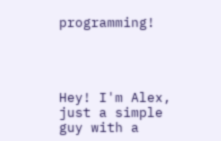programming!




Hey! I'm Alex, just a simple guy with a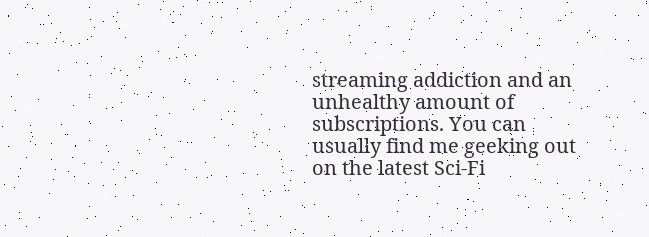streaming addiction and an unhealthy amount of subscriptions. You can usually find me geeking out on the latest Sci-Fi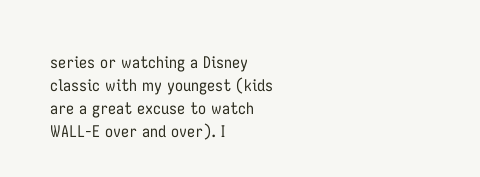series or watching a Disney classic with my youngest (kids are a great excuse to watch WALL-E over and over). I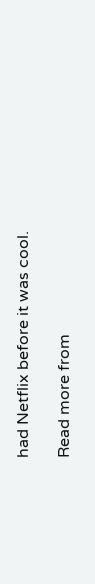had Netflix before it was cool.

Read more from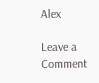Alex

Leave a Comment